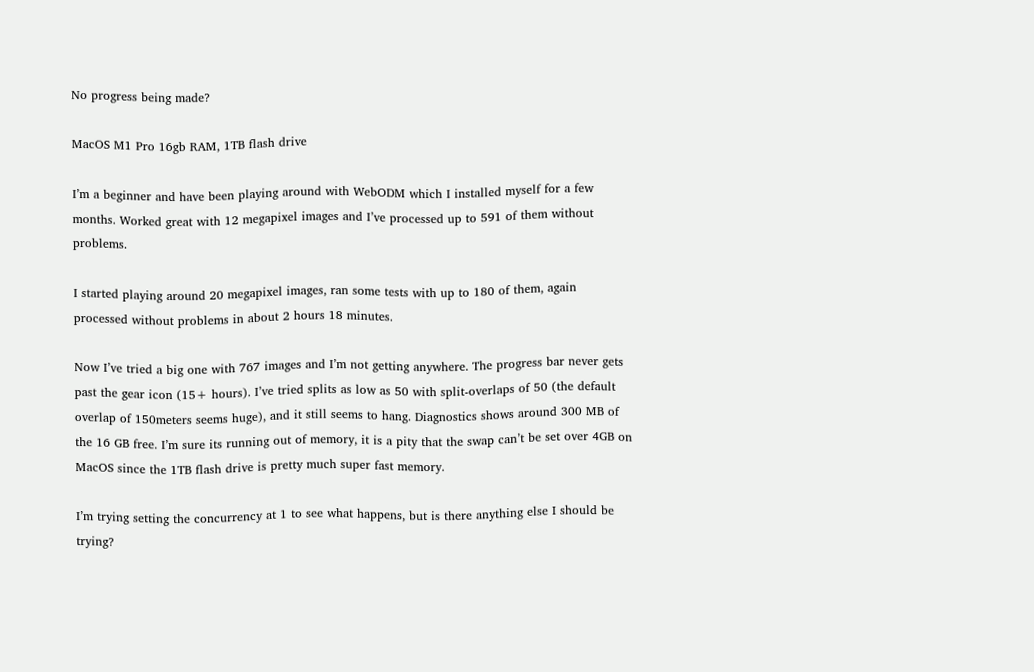No progress being made?

MacOS M1 Pro 16gb RAM, 1TB flash drive

I’m a beginner and have been playing around with WebODM which I installed myself for a few months. Worked great with 12 megapixel images and I’ve processed up to 591 of them without problems.

I started playing around 20 megapixel images, ran some tests with up to 180 of them, again processed without problems in about 2 hours 18 minutes.

Now I’ve tried a big one with 767 images and I’m not getting anywhere. The progress bar never gets past the gear icon (15+ hours). I’ve tried splits as low as 50 with split-overlaps of 50 (the default overlap of 150meters seems huge), and it still seems to hang. Diagnostics shows around 300 MB of the 16 GB free. I’m sure its running out of memory, it is a pity that the swap can’t be set over 4GB on MacOS since the 1TB flash drive is pretty much super fast memory.

I’m trying setting the concurrency at 1 to see what happens, but is there anything else I should be trying?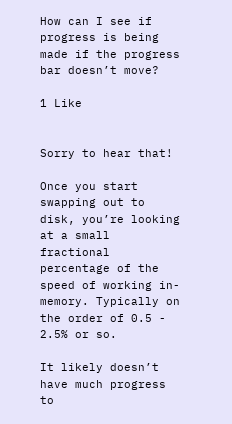How can I see if progress is being made if the progress bar doesn’t move?

1 Like


Sorry to hear that!

Once you start swapping out to disk, you’re looking at a small fractional percentage of the speed of working in-memory. Typically on the order of 0.5 - 2.5% or so.

It likely doesn’t have much progress to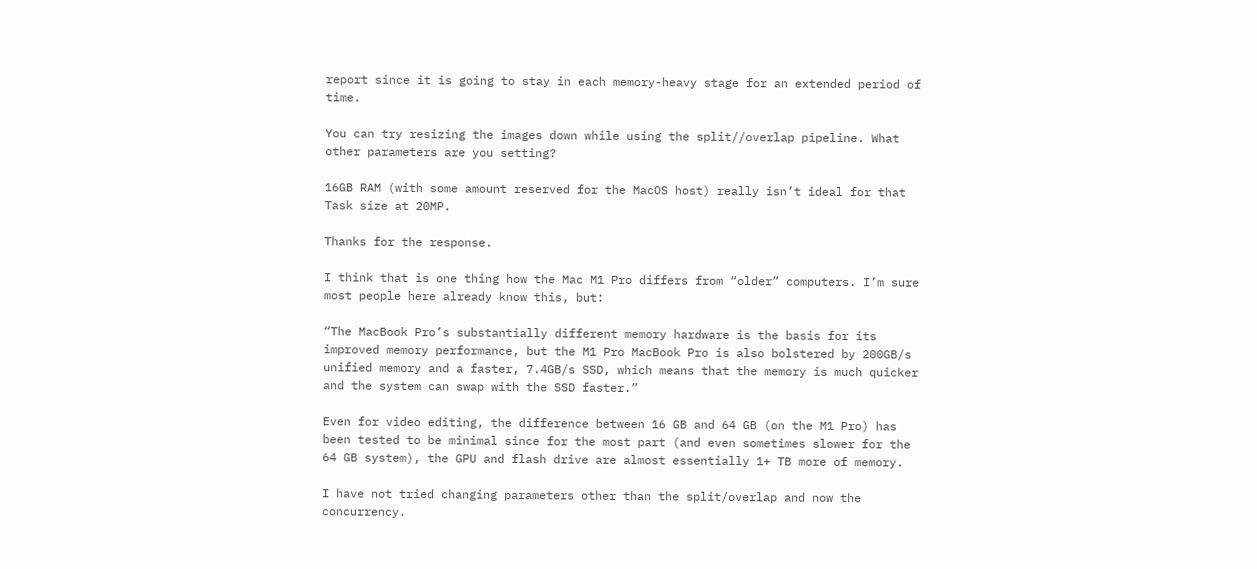report since it is going to stay in each memory-heavy stage for an extended period of time.

You can try resizing the images down while using the split//overlap pipeline. What other parameters are you setting?

16GB RAM (with some amount reserved for the MacOS host) really isn’t ideal for that Task size at 20MP.

Thanks for the response.

I think that is one thing how the Mac M1 Pro differs from “older” computers. I’m sure most people here already know this, but:

“The MacBook Pro’s substantially different memory hardware is the basis for its improved memory performance, but the M1 Pro MacBook Pro is also bolstered by 200GB/s unified memory and a faster, 7.4GB/s SSD, which means that the memory is much quicker and the system can swap with the SSD faster.”

Even for video editing, the difference between 16 GB and 64 GB (on the M1 Pro) has been tested to be minimal since for the most part (and even sometimes slower for the 64 GB system), the GPU and flash drive are almost essentially 1+ TB more of memory.

I have not tried changing parameters other than the split/overlap and now the concurrency.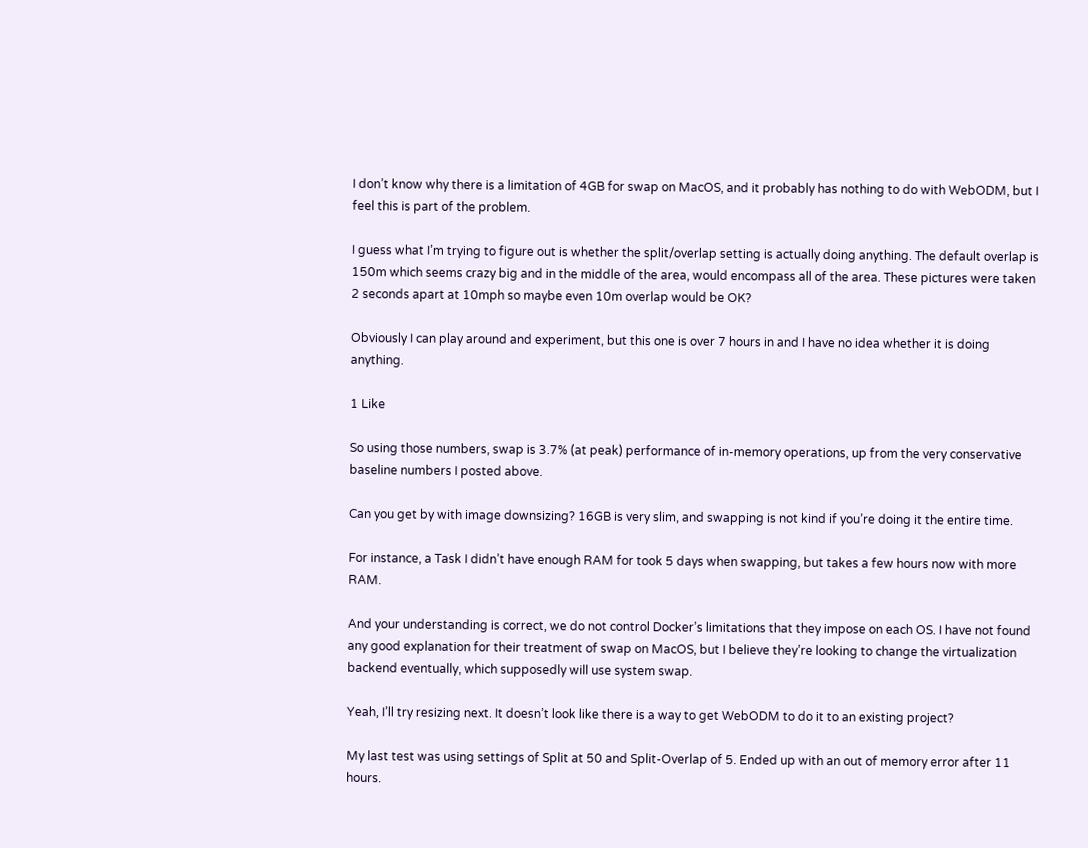I don’t know why there is a limitation of 4GB for swap on MacOS, and it probably has nothing to do with WebODM, but I feel this is part of the problem.

I guess what I’m trying to figure out is whether the split/overlap setting is actually doing anything. The default overlap is 150m which seems crazy big and in the middle of the area, would encompass all of the area. These pictures were taken 2 seconds apart at 10mph so maybe even 10m overlap would be OK?

Obviously I can play around and experiment, but this one is over 7 hours in and I have no idea whether it is doing anything.

1 Like

So using those numbers, swap is 3.7% (at peak) performance of in-memory operations, up from the very conservative baseline numbers I posted above.

Can you get by with image downsizing? 16GB is very slim, and swapping is not kind if you’re doing it the entire time.

For instance, a Task I didn’t have enough RAM for took 5 days when swapping, but takes a few hours now with more RAM.

And your understanding is correct, we do not control Docker’s limitations that they impose on each OS. I have not found any good explanation for their treatment of swap on MacOS, but I believe they’re looking to change the virtualization backend eventually, which supposedly will use system swap.

Yeah, I’ll try resizing next. It doesn’t look like there is a way to get WebODM to do it to an existing project?

My last test was using settings of Split at 50 and Split-Overlap of 5. Ended up with an out of memory error after 11 hours.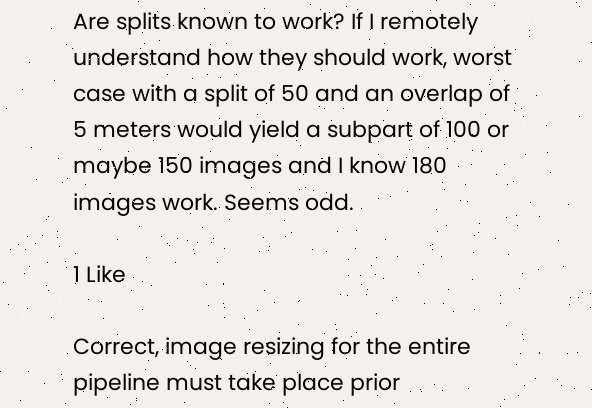Are splits known to work? If I remotely understand how they should work, worst case with a split of 50 and an overlap of 5 meters would yield a subpart of 100 or maybe 150 images and I know 180 images work. Seems odd.

1 Like

Correct, image resizing for the entire pipeline must take place prior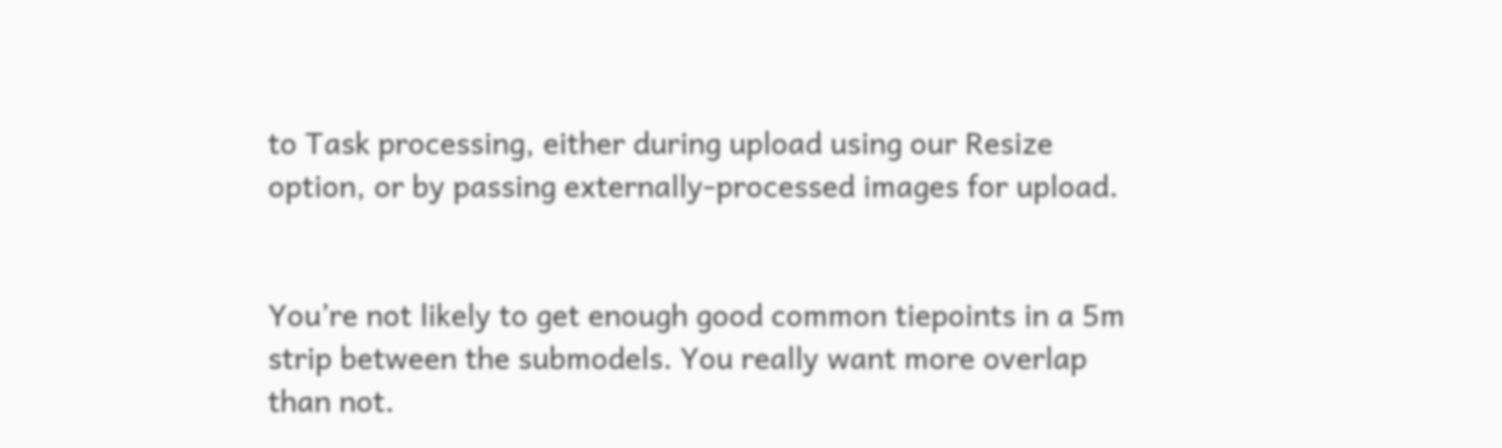to Task processing, either during upload using our Resize option, or by passing externally-processed images for upload.


You’re not likely to get enough good common tiepoints in a 5m strip between the submodels. You really want more overlap than not.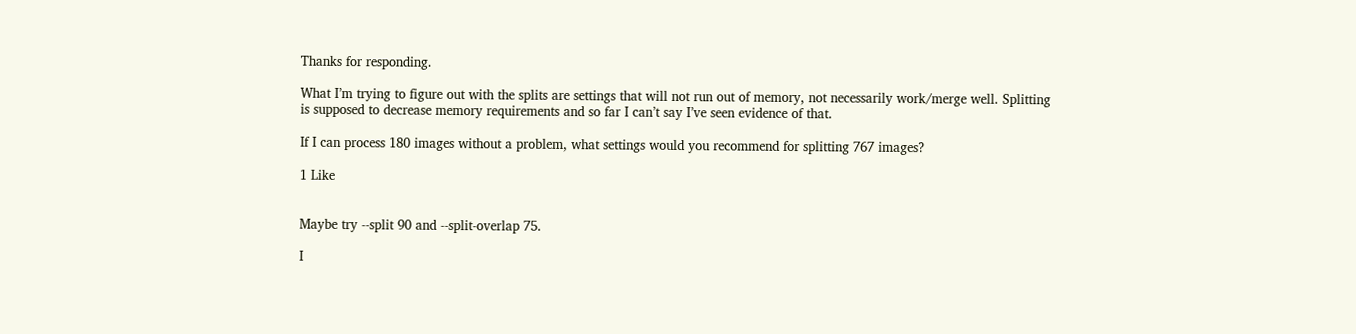Thanks for responding.

What I’m trying to figure out with the splits are settings that will not run out of memory, not necessarily work/merge well. Splitting is supposed to decrease memory requirements and so far I can’t say I’ve seen evidence of that.

If I can process 180 images without a problem, what settings would you recommend for splitting 767 images?

1 Like


Maybe try --split 90 and --split-overlap 75.

I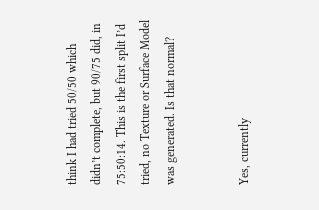think I had tried 50/50 which didn’t complete, but 90/75 did, in 75:50:14. This is the first split I’d tried, no Texture or Surface Model was generated. Is that normal?


Yes, currently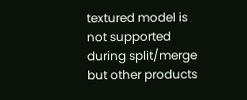textured model is not supported during split/merge but other products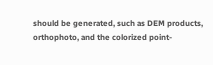should be generated, such as DEM products, orthophoto, and the colorized point-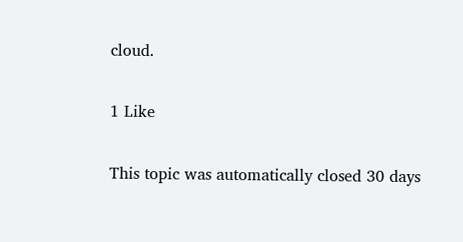cloud.

1 Like

This topic was automatically closed 30 days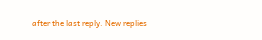after the last reply. New replies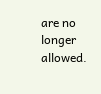are no longer allowed.